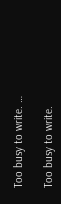Too busy to write. …

Too busy to write.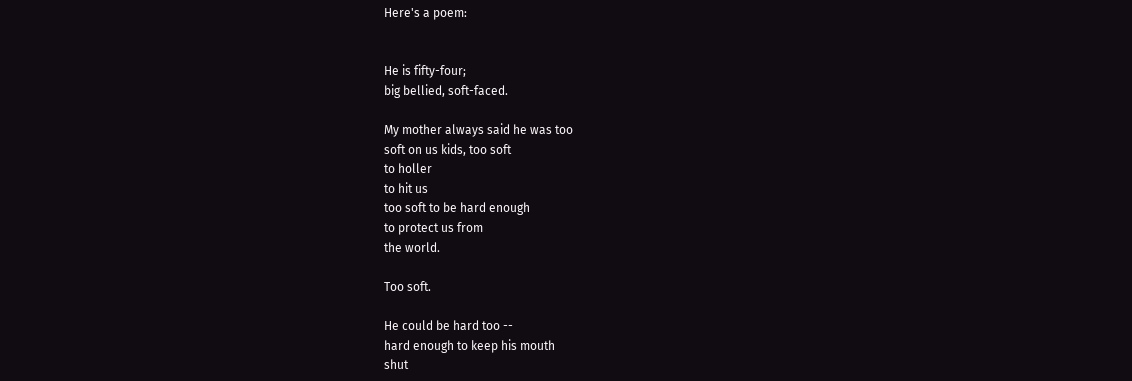Here's a poem:


He is fifty-four;
big bellied, soft-faced.

My mother always said he was too
soft on us kids, too soft
to holler
to hit us
too soft to be hard enough
to protect us from
the world.

Too soft.

He could be hard too --
hard enough to keep his mouth
shut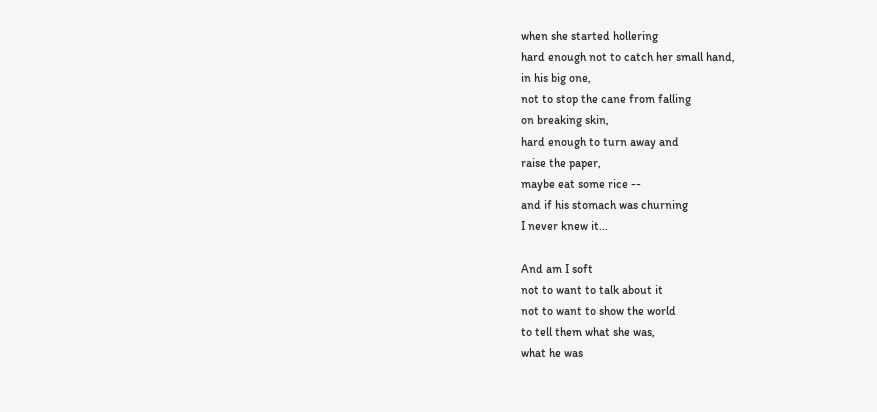when she started hollering
hard enough not to catch her small hand,
in his big one,
not to stop the cane from falling
on breaking skin,
hard enough to turn away and
raise the paper,
maybe eat some rice --
and if his stomach was churning
I never knew it...

And am I soft
not to want to talk about it
not to want to show the world
to tell them what she was,
what he was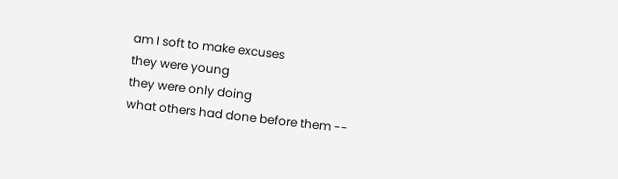am I soft to make excuses
they were young
they were only doing
what others had done before them --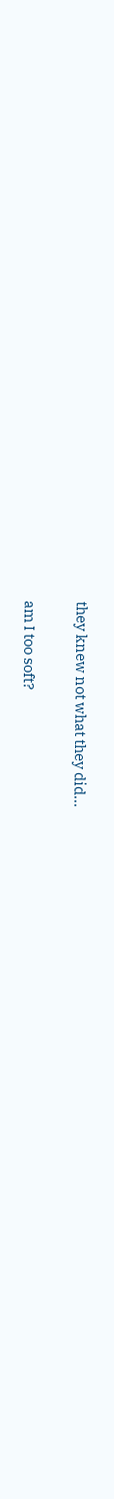they knew not what they did...

am I too soft?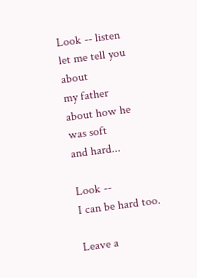Look -- listen
let me tell you about
my father
about how he was soft
and hard...

Look --
I can be hard too.

Leave a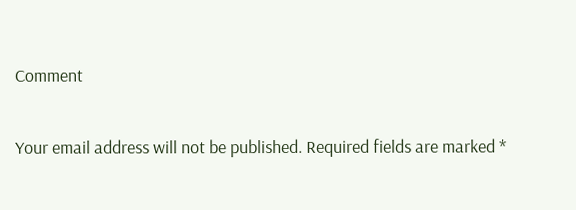Comment

Your email address will not be published. Required fields are marked *